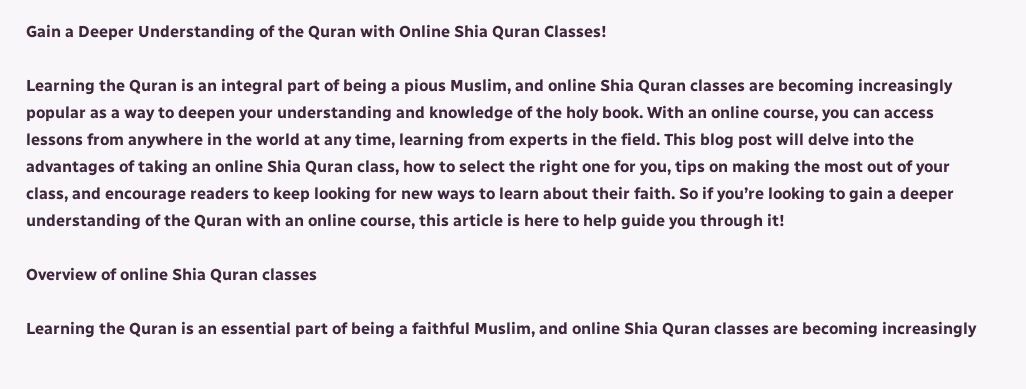Gain a Deeper Understanding of the Quran with Online Shia Quran Classes!

Learning the Quran is an integral part of being a pious Muslim, and online Shia Quran classes are becoming increasingly popular as a way to deepen your understanding and knowledge of the holy book. With an online course, you can access lessons from anywhere in the world at any time, learning from experts in the field. This blog post will delve into the advantages of taking an online Shia Quran class, how to select the right one for you, tips on making the most out of your class, and encourage readers to keep looking for new ways to learn about their faith. So if you’re looking to gain a deeper understanding of the Quran with an online course, this article is here to help guide you through it!

Overview of online Shia Quran classes

Learning the Quran is an essential part of being a faithful Muslim, and online Shia Quran classes are becoming increasingly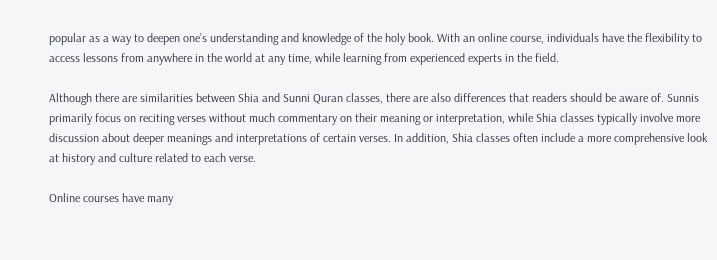popular as a way to deepen one’s understanding and knowledge of the holy book. With an online course, individuals have the flexibility to access lessons from anywhere in the world at any time, while learning from experienced experts in the field.

Although there are similarities between Shia and Sunni Quran classes, there are also differences that readers should be aware of. Sunnis primarily focus on reciting verses without much commentary on their meaning or interpretation, while Shia classes typically involve more discussion about deeper meanings and interpretations of certain verses. In addition, Shia classes often include a more comprehensive look at history and culture related to each verse.

Online courses have many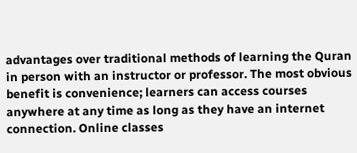advantages over traditional methods of learning the Quran in person with an instructor or professor. The most obvious benefit is convenience; learners can access courses anywhere at any time as long as they have an internet connection. Online classes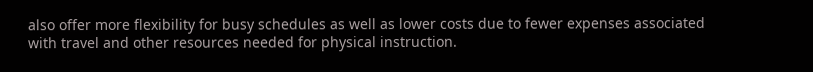also offer more flexibility for busy schedules as well as lower costs due to fewer expenses associated with travel and other resources needed for physical instruction.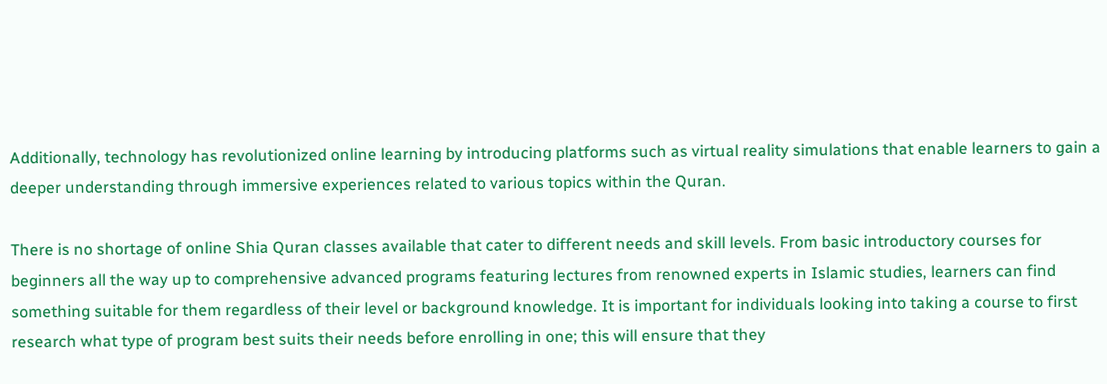Additionally, technology has revolutionized online learning by introducing platforms such as virtual reality simulations that enable learners to gain a deeper understanding through immersive experiences related to various topics within the Quran.

There is no shortage of online Shia Quran classes available that cater to different needs and skill levels. From basic introductory courses for beginners all the way up to comprehensive advanced programs featuring lectures from renowned experts in Islamic studies, learners can find something suitable for them regardless of their level or background knowledge. It is important for individuals looking into taking a course to first research what type of program best suits their needs before enrolling in one; this will ensure that they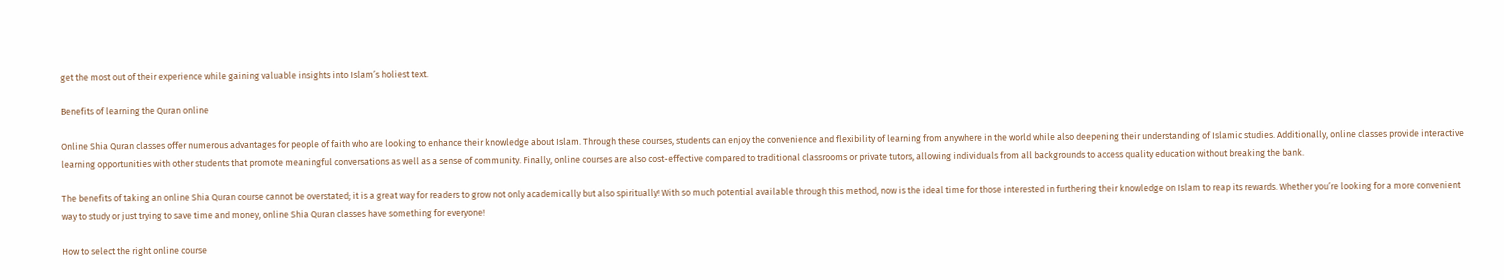get the most out of their experience while gaining valuable insights into Islam’s holiest text.

Benefits of learning the Quran online

Online Shia Quran classes offer numerous advantages for people of faith who are looking to enhance their knowledge about Islam. Through these courses, students can enjoy the convenience and flexibility of learning from anywhere in the world while also deepening their understanding of Islamic studies. Additionally, online classes provide interactive learning opportunities with other students that promote meaningful conversations as well as a sense of community. Finally, online courses are also cost-effective compared to traditional classrooms or private tutors, allowing individuals from all backgrounds to access quality education without breaking the bank.

The benefits of taking an online Shia Quran course cannot be overstated; it is a great way for readers to grow not only academically but also spiritually! With so much potential available through this method, now is the ideal time for those interested in furthering their knowledge on Islam to reap its rewards. Whether you’re looking for a more convenient way to study or just trying to save time and money, online Shia Quran classes have something for everyone!

How to select the right online course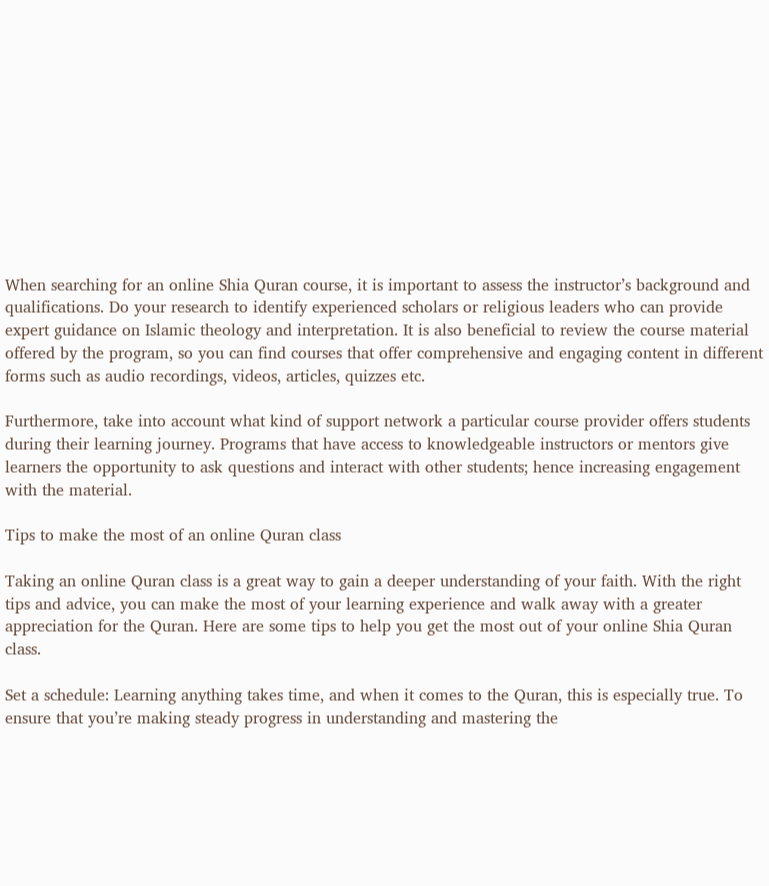When searching for an online Shia Quran course, it is important to assess the instructor’s background and qualifications. Do your research to identify experienced scholars or religious leaders who can provide expert guidance on Islamic theology and interpretation. It is also beneficial to review the course material offered by the program, so you can find courses that offer comprehensive and engaging content in different forms such as audio recordings, videos, articles, quizzes etc.

Furthermore, take into account what kind of support network a particular course provider offers students during their learning journey. Programs that have access to knowledgeable instructors or mentors give learners the opportunity to ask questions and interact with other students; hence increasing engagement with the material.

Tips to make the most of an online Quran class

Taking an online Quran class is a great way to gain a deeper understanding of your faith. With the right tips and advice, you can make the most of your learning experience and walk away with a greater appreciation for the Quran. Here are some tips to help you get the most out of your online Shia Quran class.

Set a schedule: Learning anything takes time, and when it comes to the Quran, this is especially true. To ensure that you’re making steady progress in understanding and mastering the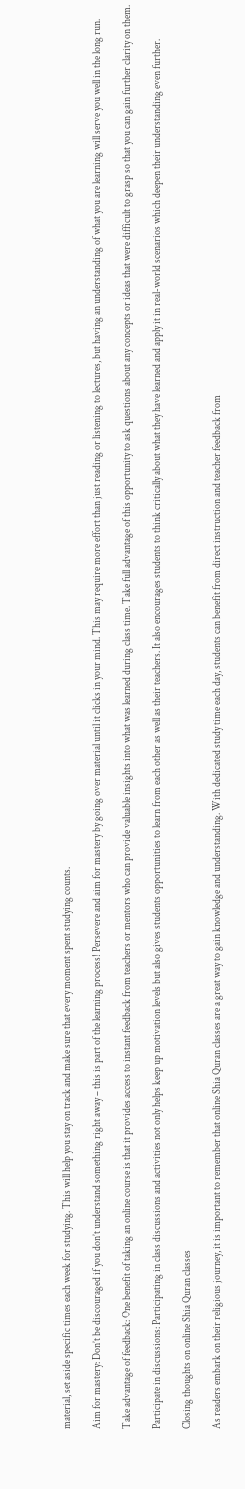material, set aside specific times each week for studying. This will help you stay on track and make sure that every moment spent studying counts.

Aim for mastery: Don’t be discouraged if you don’t understand something right away – this is part of the learning process! Persevere and aim for mastery by going over material until it clicks in your mind. This may require more effort than just reading or listening to lectures, but having an understanding of what you are learning will serve you well in the long run.

Take advantage of feedback: One benefit of taking an online course is that it provides access to instant feedback from teachers or mentors who can provide valuable insights into what was learned during class time. Take full advantage of this opportunity to ask questions about any concepts or ideas that were difficult to grasp so that you can gain further clarity on them.

Participate in discussions: Participating in class discussions and activities not only helps keep up motivation levels but also gives students opportunities to learn from each other as well as their teachers. It also encourages students to think critically about what they have learned and apply it in real-world scenarios which deepen their understanding even further.

Closing thoughts on online Shia Quran classes

As readers embark on their religious journey, it is important to remember that online Shia Quran classes are a great way to gain knowledge and understanding. With dedicated study time each day, students can benefit from direct instruction and teacher feedback from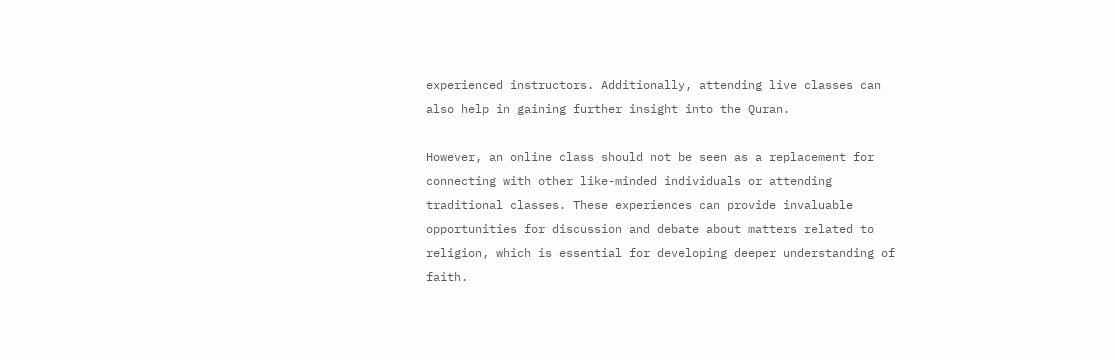experienced instructors. Additionally, attending live classes can also help in gaining further insight into the Quran.

However, an online class should not be seen as a replacement for connecting with other like-minded individuals or attending traditional classes. These experiences can provide invaluable opportunities for discussion and debate about matters related to religion, which is essential for developing deeper understanding of faith.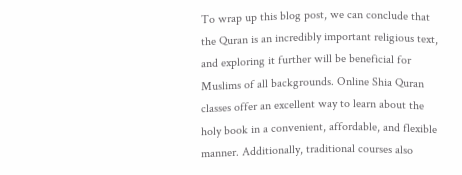To wrap up this blog post, we can conclude that the Quran is an incredibly important religious text, and exploring it further will be beneficial for Muslims of all backgrounds. Online Shia Quran classes offer an excellent way to learn about the holy book in a convenient, affordable, and flexible manner. Additionally, traditional courses also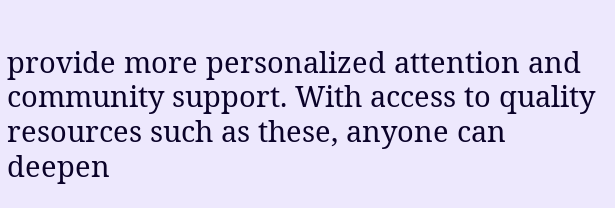provide more personalized attention and community support. With access to quality resources such as these, anyone can deepen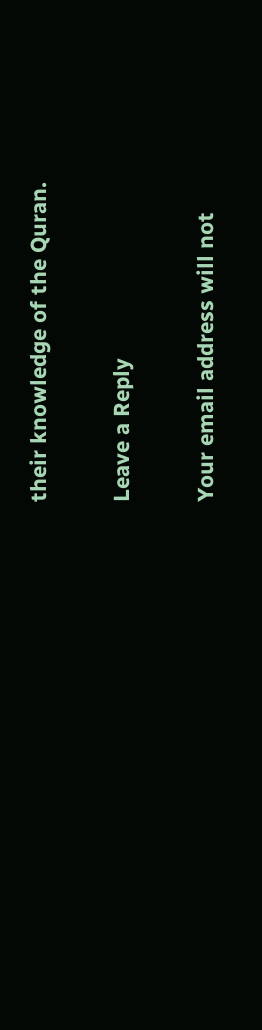their knowledge of the Quran.

Leave a Reply

Your email address will not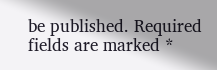be published. Required fields are marked *